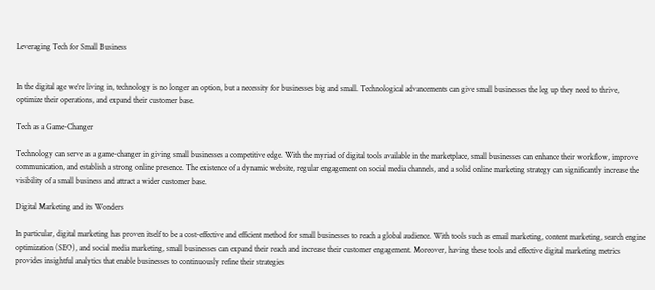Leveraging Tech for Small Business


In the digital age we’re living in, technology is no longer an option, but a necessity for businesses big and small. Technological advancements can give small businesses the leg up they need to thrive, optimize their operations, and expand their customer base.

Tech as a Game-Changer

Technology can serve as a game-changer in giving small businesses a competitive edge. With the myriad of digital tools available in the marketplace, small businesses can enhance their workflow, improve communication, and establish a strong online presence. The existence of a dynamic website, regular engagement on social media channels, and a solid online marketing strategy can significantly increase the visibility of a small business and attract a wider customer base.

Digital Marketing and its Wonders

In particular, digital marketing has proven itself to be a cost-effective and efficient method for small businesses to reach a global audience. With tools such as email marketing, content marketing, search engine optimization (SEO), and social media marketing, small businesses can expand their reach and increase their customer engagement. Moreover, having these tools and effective digital marketing metrics provides insightful analytics that enable businesses to continuously refine their strategies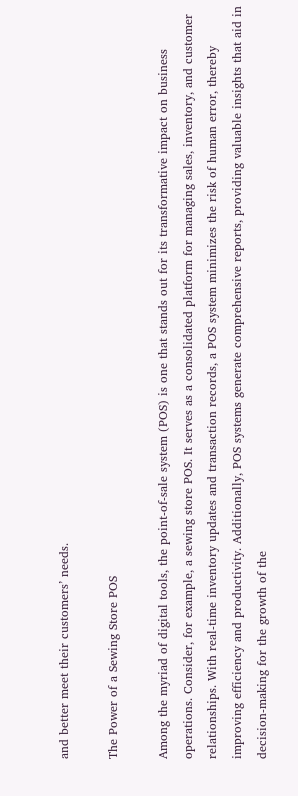and better meet their customers’ needs.

The Power of a Sewing Store POS

Among the myriad of digital tools, the point-of-sale system (POS) is one that stands out for its transformative impact on business operations. Consider, for example, a sewing store POS. It serves as a consolidated platform for managing sales, inventory, and customer relationships. With real-time inventory updates and transaction records, a POS system minimizes the risk of human error, thereby improving efficiency and productivity. Additionally, POS systems generate comprehensive reports, providing valuable insights that aid in decision-making for the growth of the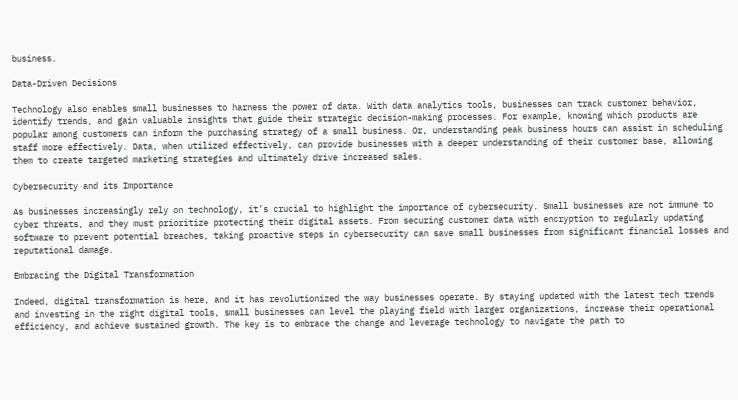business.

Data-Driven Decisions

Technology also enables small businesses to harness the power of data. With data analytics tools, businesses can track customer behavior, identify trends, and gain valuable insights that guide their strategic decision-making processes. For example, knowing which products are popular among customers can inform the purchasing strategy of a small business. Or, understanding peak business hours can assist in scheduling staff more effectively. Data, when utilized effectively, can provide businesses with a deeper understanding of their customer base, allowing them to create targeted marketing strategies and ultimately drive increased sales.

Cybersecurity and its Importance

As businesses increasingly rely on technology, it’s crucial to highlight the importance of cybersecurity. Small businesses are not immune to cyber threats, and they must prioritize protecting their digital assets. From securing customer data with encryption to regularly updating software to prevent potential breaches, taking proactive steps in cybersecurity can save small businesses from significant financial losses and reputational damage.

Embracing the Digital Transformation

Indeed, digital transformation is here, and it has revolutionized the way businesses operate. By staying updated with the latest tech trends and investing in the right digital tools, small businesses can level the playing field with larger organizations, increase their operational efficiency, and achieve sustained growth. The key is to embrace the change and leverage technology to navigate the path to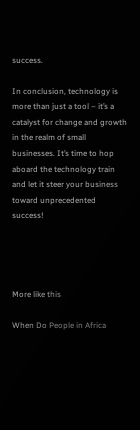success.

In conclusion, technology is more than just a tool – it’s a catalyst for change and growth in the realm of small businesses. It’s time to hop aboard the technology train and let it steer your business toward unprecedented success!




More like this

When Do People in Africa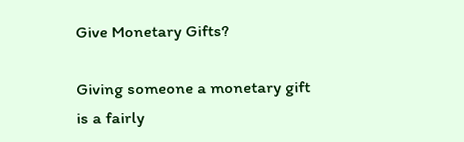Give Monetary Gifts?

Giving someone a monetary gift is a fairly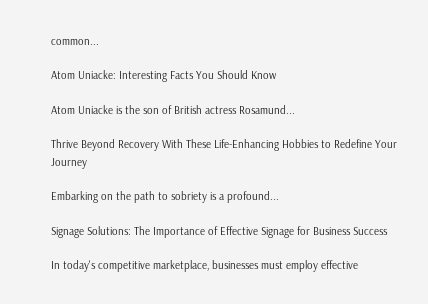common...

Atom Uniacke: Interesting Facts You Should Know

Atom Uniacke is the son of British actress Rosamund...

Thrive Beyond Recovery With These Life-Enhancing Hobbies to Redefine Your Journey

Embarking on the path to sobriety is a profound...

Signage Solutions: The Importance of Effective Signage for Business Success

In today's competitive marketplace, businesses must employ effective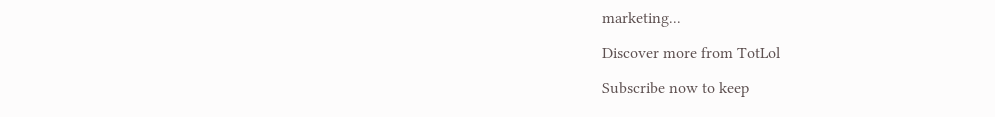marketing...

Discover more from TotLol

Subscribe now to keep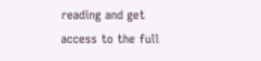reading and get access to the full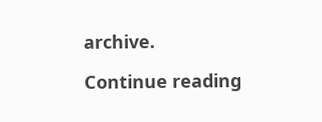archive.

Continue reading